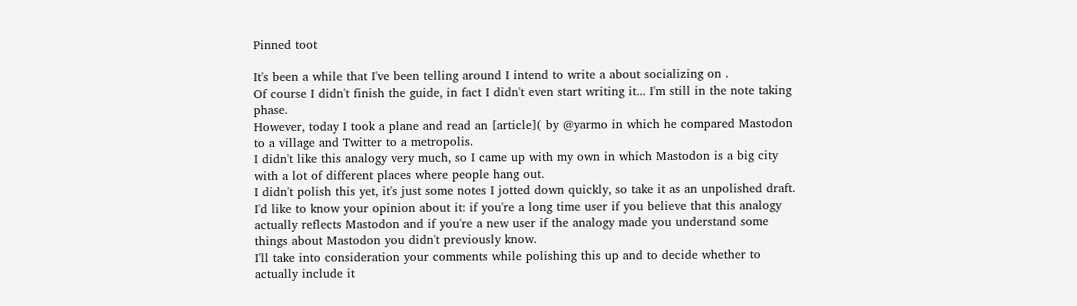Pinned toot

It's been a while that I've been telling around I intend to write a about socializing on .
Of course I didn't finish the guide, in fact I didn't even start writing it... I'm still in the note taking phase.
However, today I took a plane and read an [article]( by @yarmo in which he compared Mastodon to a village and Twitter to a metropolis.
I didn't like this analogy very much, so I came up with my own in which Mastodon is a big city with a lot of different places where people hang out.
I didn't polish this yet, it's just some notes I jotted down quickly, so take it as an unpolished draft.
I'd like to know your opinion about it: if you're a long time user if you believe that this analogy actually reflects Mastodon and if you're a new user if the analogy made you understand some things about Mastodon you didn't previously know.
I'll take into consideration your comments while polishing this up and to decide whether to actually include it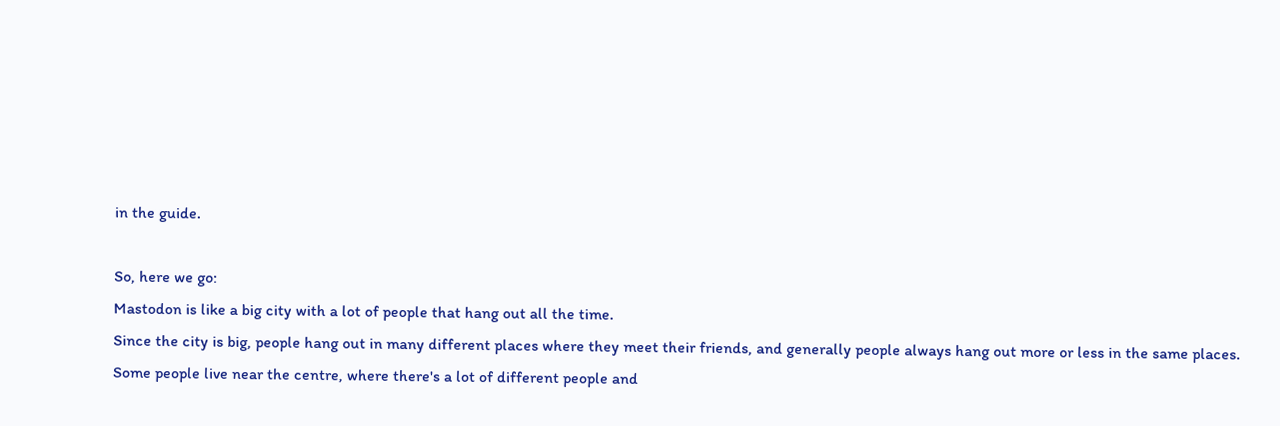in the guide.

So, here we go:
Mastodon is like a big city with a lot of people that hang out all the time.
Since the city is big, people hang out in many different places where they meet their friends, and generally people always hang out more or less in the same places.
Some people live near the centre, where there's a lot of different people and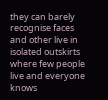they can barely recognise faces and other live in isolated outskirts where few people live and everyone knows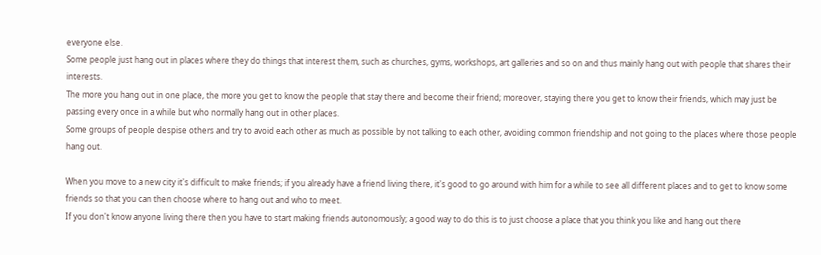everyone else.
Some people just hang out in places where they do things that interest them, such as churches, gyms, workshops, art galleries and so on and thus mainly hang out with people that shares their interests.
The more you hang out in one place, the more you get to know the people that stay there and become their friend; moreover, staying there you get to know their friends, which may just be passing every once in a while but who normally hang out in other places.
Some groups of people despise others and try to avoid each other as much as possible by not talking to each other, avoiding common friendship and not going to the places where those people hang out.

When you move to a new city it's difficult to make friends; if you already have a friend living there, it's good to go around with him for a while to see all different places and to get to know some friends so that you can then choose where to hang out and who to meet.
If you don't know anyone living there then you have to start making friends autonomously; a good way to do this is to just choose a place that you think you like and hang out there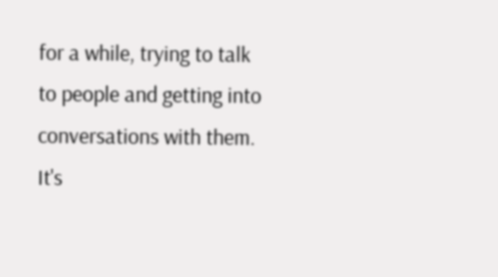for a while, trying to talk to people and getting into conversations with them. It's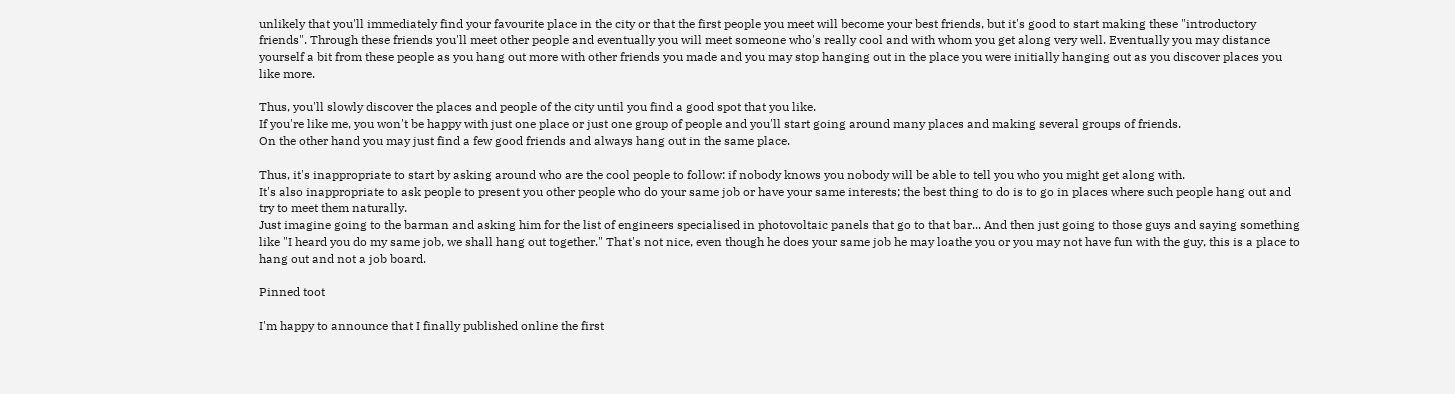unlikely that you'll immediately find your favourite place in the city or that the first people you meet will become your best friends, but it's good to start making these "introductory friends". Through these friends you'll meet other people and eventually you will meet someone who's really cool and with whom you get along very well. Eventually you may distance yourself a bit from these people as you hang out more with other friends you made and you may stop hanging out in the place you were initially hanging out as you discover places you like more.

Thus, you'll slowly discover the places and people of the city until you find a good spot that you like.
If you're like me, you won't be happy with just one place or just one group of people and you'll start going around many places and making several groups of friends.
On the other hand you may just find a few good friends and always hang out in the same place.

Thus, it's inappropriate to start by asking around who are the cool people to follow: if nobody knows you nobody will be able to tell you who you might get along with.
It's also inappropriate to ask people to present you other people who do your same job or have your same interests; the best thing to do is to go in places where such people hang out and try to meet them naturally.
Just imagine going to the barman and asking him for the list of engineers specialised in photovoltaic panels that go to that bar... And then just going to those guys and saying something like "I heard you do my same job, we shall hang out together." That's not nice, even though he does your same job he may loathe you or you may not have fun with the guy, this is a place to hang out and not a job board.

Pinned toot

I'm happy to announce that I finally published online the first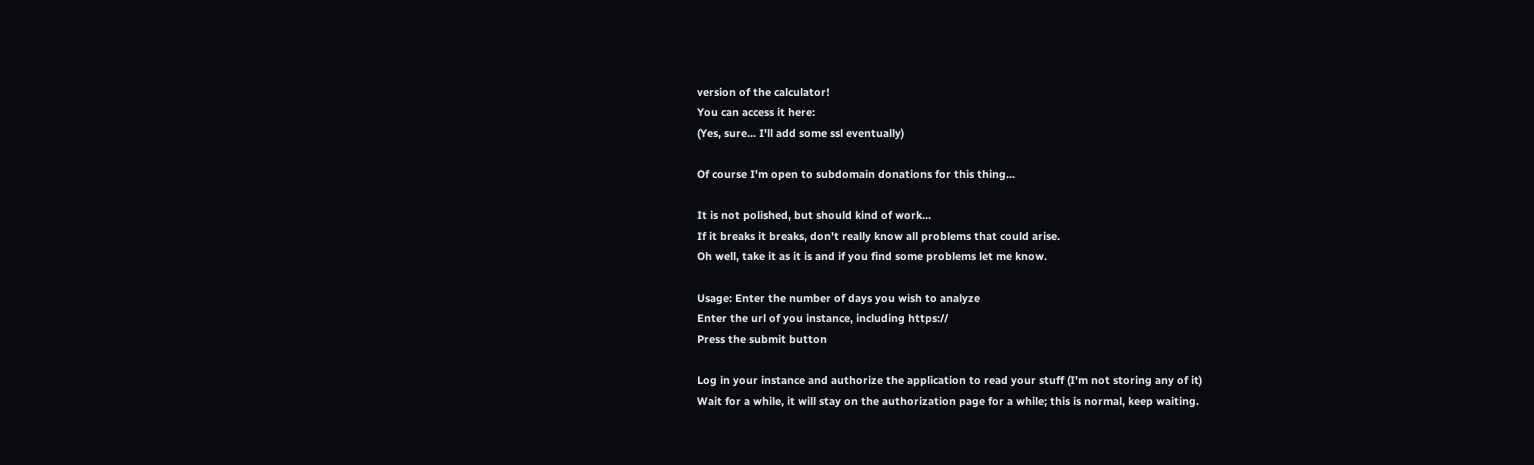version of the calculator!
You can access it here:
(Yes, sure... I'll add some ssl eventually)

Of course I'm open to subdomain donations for this thing...

It is not polished, but should kind of work...
If it breaks it breaks, don't really know all problems that could arise.
Oh well, take it as it is and if you find some problems let me know.

Usage: Enter the number of days you wish to analyze
Enter the url of you instance, including https://
Press the submit button

Log in your instance and authorize the application to read your stuff (I'm not storing any of it)
Wait for a while, it will stay on the authorization page for a while; this is normal, keep waiting.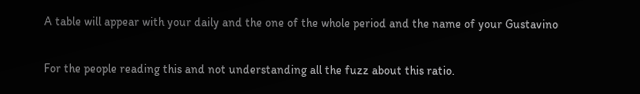A table will appear with your daily and the one of the whole period and the name of your Gustavino

For the people reading this and not understanding all the fuzz about this ratio.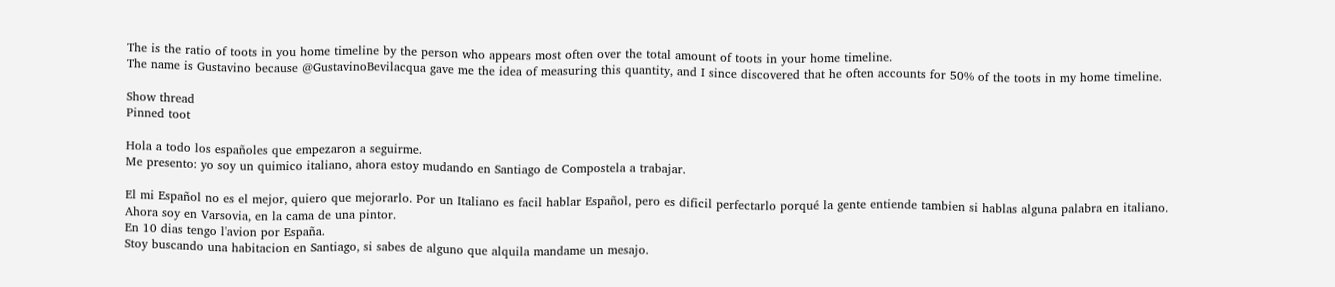The is the ratio of toots in you home timeline by the person who appears most often over the total amount of toots in your home timeline.
The name is Gustavino because @GustavinoBevilacqua gave me the idea of measuring this quantity, and I since discovered that he often accounts for 50% of the toots in my home timeline.

Show thread
Pinned toot

Hola a todo los españoles que empezaron a seguirme.
Me presento: yo soy un quimico italiano, ahora estoy mudando en Santiago de Compostela a trabajar.

El mi Español no es el mejor, quiero que mejorarlo. Por un Italiano es facil hablar Español, pero es dificil perfectarlo porqué la gente entiende tambien si hablas alguna palabra en italiano.
Ahora soy en Varsovia, en la cama de una pintor.
En 10 dias tengo l'avion por España.
Stoy buscando una habitacion en Santiago, si sabes de alguno que alquila mandame un mesajo.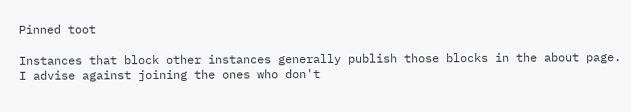Pinned toot

Instances that block other instances generally publish those blocks in the about page.
I advise against joining the ones who don't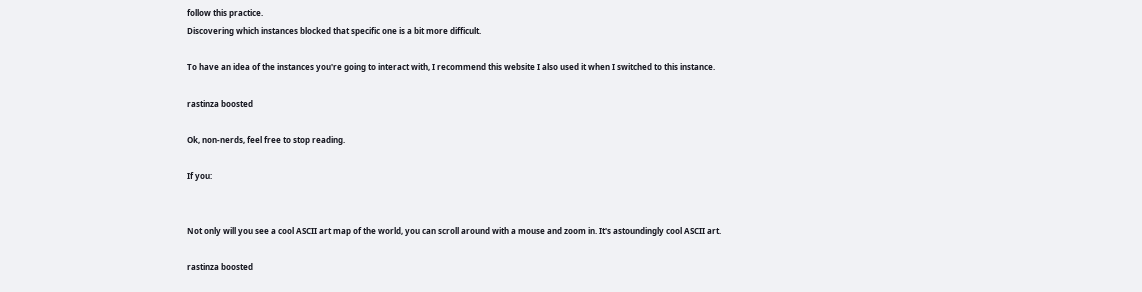follow this practice.
Discovering which instances blocked that specific one is a bit more difficult.

To have an idea of the instances you're going to interact with, I recommend this website I also used it when I switched to this instance.

rastinza boosted

Ok, non-nerds, feel free to stop reading.

If you:


Not only will you see a cool ASCII art map of the world, you can scroll around with a mouse and zoom in. It's astoundingly cool ASCII art.

rastinza boosted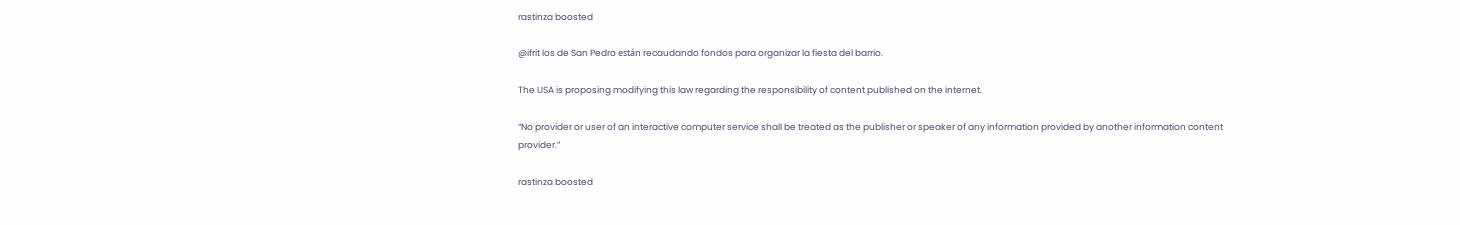rastinza boosted

@ifrit los de San Pedro están recaudando fondos para organizar la fiesta del barrio.

The USA is proposing modifying this law regarding the responsibility of content published on the internet.

“No provider or user of an interactive computer service shall be treated as the publisher or speaker of any information provided by another information content provider.”

rastinza boosted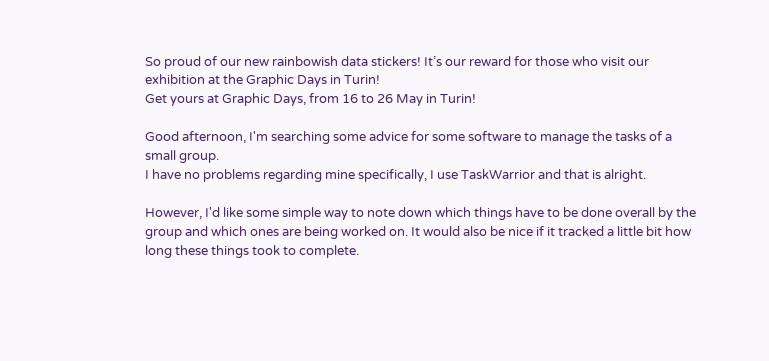So proud of our new rainbowish data stickers! It’s our reward for those who visit our exhibition at the Graphic Days in Turin!
Get yours at Graphic Days, from 16 to 26 May in Turin!

Good afternoon, I'm searching some advice for some software to manage the tasks of a small group.
I have no problems regarding mine specifically, I use TaskWarrior and that is alright.

However, I'd like some simple way to note down which things have to be done overall by the group and which ones are being worked on. It would also be nice if it tracked a little bit how long these things took to complete.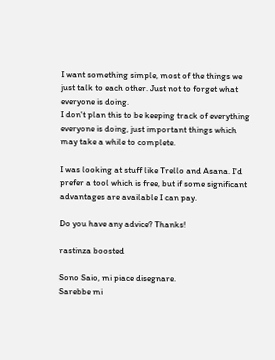I want something simple, most of the things we just talk to each other. Just not to forget what everyone is doing.
I don't plan this to be keeping track of everything everyone is doing, just important things which may take a while to complete.

I was looking at stuff like Trello and Asana. I'd prefer a tool which is free, but if some significant advantages are available I can pay.

Do you have any advice? Thanks!

rastinza boosted

Sono Saio, mi piace disegnare.
Sarebbe mi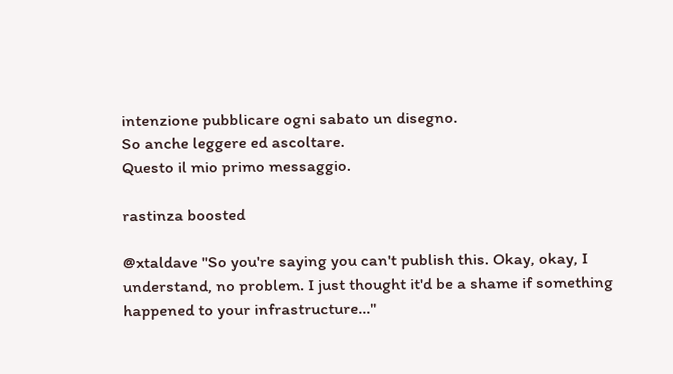intenzione pubblicare ogni sabato un disegno.
So anche leggere ed ascoltare.
Questo il mio primo messaggio.

rastinza boosted

@xtaldave "So you're saying you can't publish this. Okay, okay, I understand, no problem. I just thought it'd be a shame if something happened to your infrastructure..."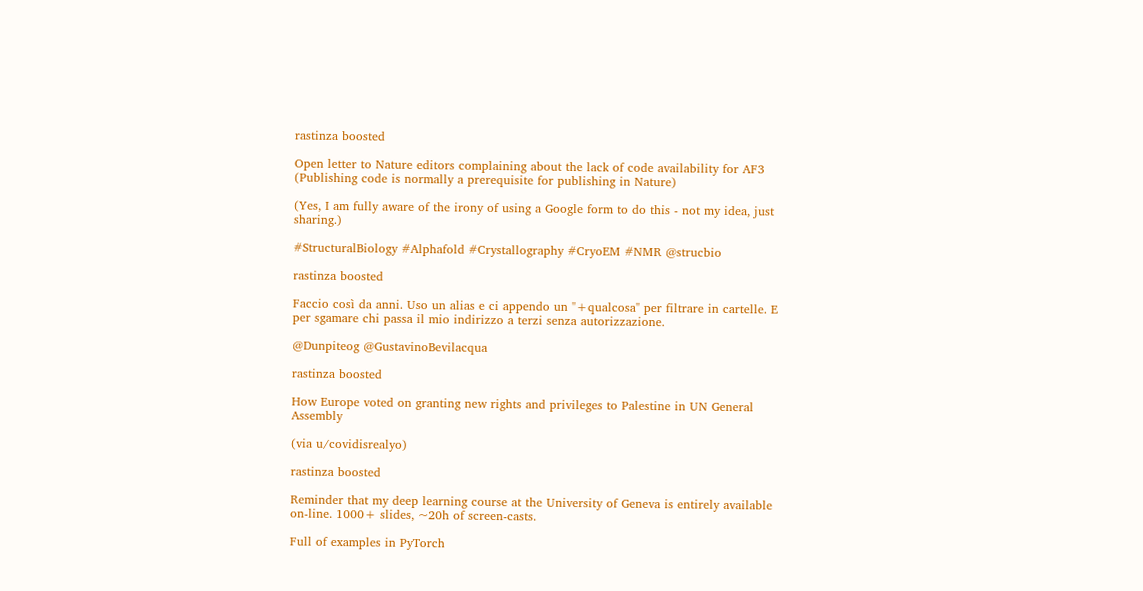rastinza boosted

Open letter to Nature editors complaining about the lack of code availability for AF3 (Publishing code is normally a prerequisite for publishing in Nature)

(Yes, I am fully aware of the irony of using a Google form to do this - not my idea, just sharing.)

#StructuralBiology #Alphafold #Crystallography #CryoEM #NMR @strucbio

rastinza boosted

Faccio così da anni. Uso un alias e ci appendo un "+qualcosa" per filtrare in cartelle. E per sgamare chi passa il mio indirizzo a terzi senza autorizzazione.

@Dunpiteog @GustavinoBevilacqua

rastinza boosted

How Europe voted on granting new rights and privileges to Palestine in UN General Assembly

(via u/covidisrealyo)

rastinza boosted

Reminder that my deep learning course at the University of Geneva is entirely available on-line. 1000+ slides, ~20h of screen-casts.

Full of examples in PyTorch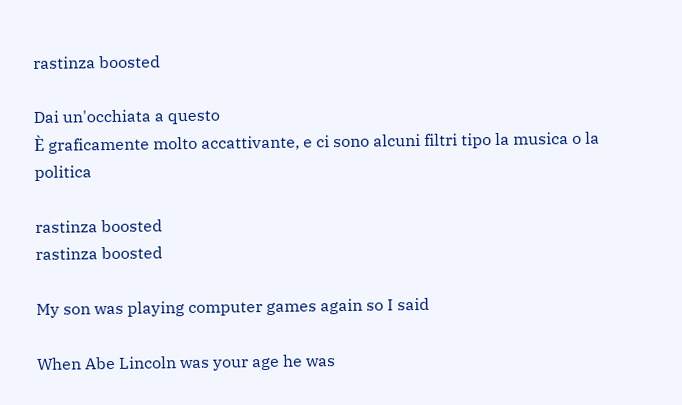rastinza boosted

Dai un'occhiata a questo
È graficamente molto accattivante, e ci sono alcuni filtri tipo la musica o la politica

rastinza boosted
rastinza boosted

My son was playing computer games again so I said

When Abe Lincoln was your age he was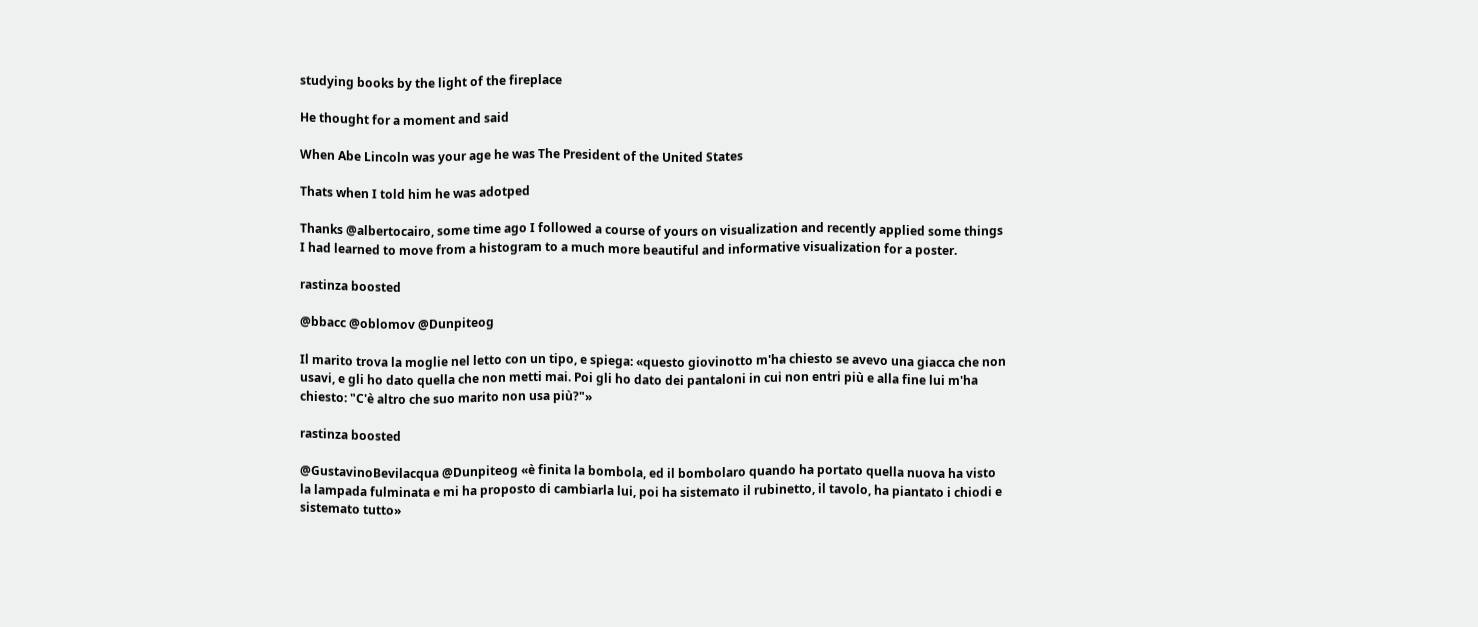studying books by the light of the fireplace

He thought for a moment and said

When Abe Lincoln was your age he was The President of the United States

Thats when I told him he was adotped

Thanks @albertocairo, some time ago I followed a course of yours on visualization and recently applied some things I had learned to move from a histogram to a much more beautiful and informative visualization for a poster.

rastinza boosted

@bbacc @oblomov @Dunpiteog

Il marito trova la moglie nel letto con un tipo, e spiega: «questo giovinotto m'ha chiesto se avevo una giacca che non usavi, e gli ho dato quella che non metti mai. Poi gli ho dato dei pantaloni in cui non entri più e alla fine lui m'ha chiesto: "C'è altro che suo marito non usa più?"»

rastinza boosted

@GustavinoBevilacqua @Dunpiteog «è finita la bombola, ed il bombolaro quando ha portato quella nuova ha visto la lampada fulminata e mi ha proposto di cambiarla lui, poi ha sistemato il rubinetto, il tavolo, ha piantato i chiodi e sistemato tutto»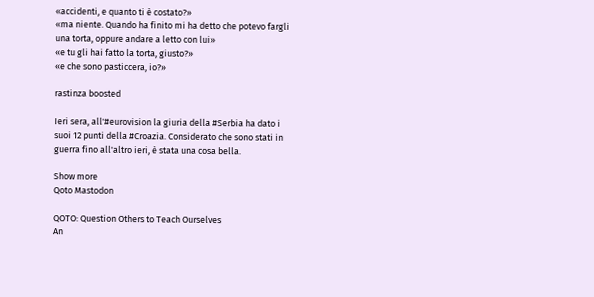«accidenti, e quanto ti è costato?»
«ma niente. Quando ha finito mi ha detto che potevo fargli una torta, oppure andare a letto con lui»
«e tu gli hai fatto la torta, giusto?»
«e che sono pasticcera, io?»

rastinza boosted

Ieri sera, all'#eurovision la giuria della #Serbia ha dato i suoi 12 punti della #Croazia. Considerato che sono stati in guerra fino all'altro ieri, è stata una cosa bella.

Show more
Qoto Mastodon

QOTO: Question Others to Teach Ourselves
An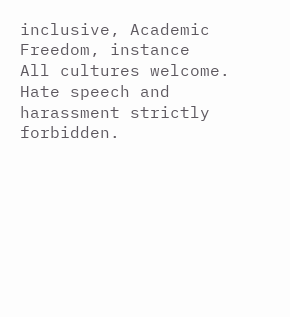inclusive, Academic Freedom, instance
All cultures welcome.
Hate speech and harassment strictly forbidden.